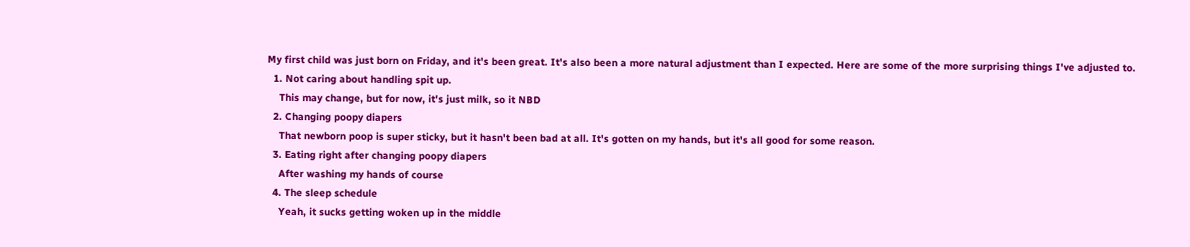My first child was just born on Friday, and it's been great. It's also been a more natural adjustment than I expected. Here are some of the more surprising things I've adjusted to.
  1. Not caring about handling spit up.
    This may change, but for now, it's just milk, so it NBD
  2. Changing poopy diapers
    That newborn poop is super sticky, but it hasn't been bad at all. It's gotten on my hands, but it's all good for some reason.
  3. Eating right after changing poopy diapers
    After washing my hands of course
  4. The sleep schedule
    Yeah, it sucks getting woken up in the middle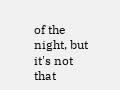of the night, but it's not that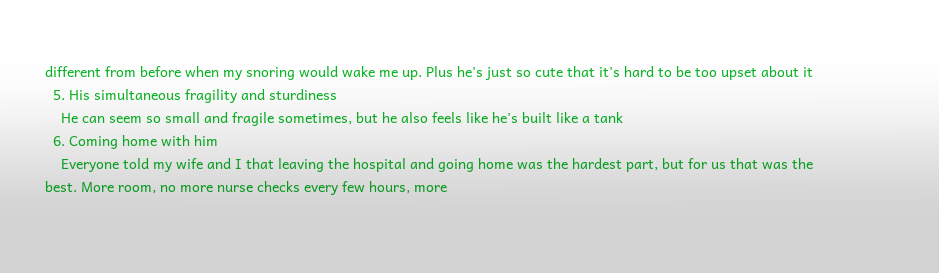different from before when my snoring would wake me up. Plus he's just so cute that it's hard to be too upset about it
  5. His simultaneous fragility and sturdiness
    He can seem so small and fragile sometimes, but he also feels like he's built like a tank
  6. Coming home with him
    Everyone told my wife and I that leaving the hospital and going home was the hardest part, but for us that was the best. More room, no more nurse checks every few hours, more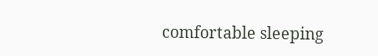comfortable sleeping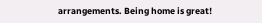arrangements. Being home is great!